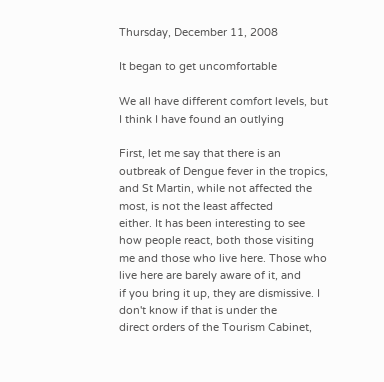Thursday, December 11, 2008

It began to get uncomfortable

We all have different comfort levels, but I think I have found an outlying

First, let me say that there is an outbreak of Dengue fever in the tropics,
and St Martin, while not affected the most, is not the least affected
either. It has been interesting to see how people react, both those visiting
me and those who live here. Those who live here are barely aware of it, and
if you bring it up, they are dismissive. I don't know if that is under the
direct orders of the Tourism Cabinet,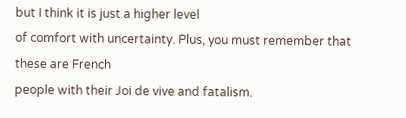but I think it is just a higher level
of comfort with uncertainty. Plus, you must remember that these are French
people with their Joi de vive and fatalism.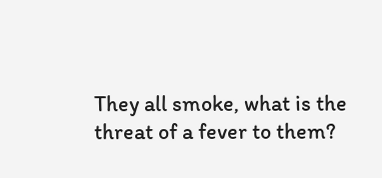They all smoke, what is the
threat of a fever to them?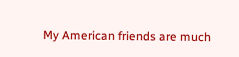My American friends are much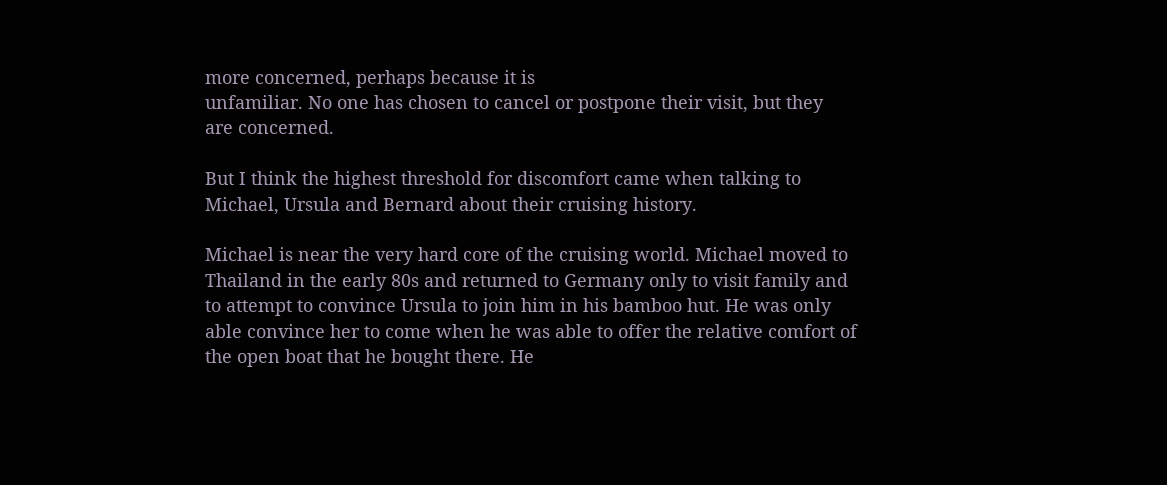more concerned, perhaps because it is
unfamiliar. No one has chosen to cancel or postpone their visit, but they
are concerned.

But I think the highest threshold for discomfort came when talking to
Michael, Ursula and Bernard about their cruising history.

Michael is near the very hard core of the cruising world. Michael moved to
Thailand in the early 80s and returned to Germany only to visit family and
to attempt to convince Ursula to join him in his bamboo hut. He was only
able convince her to come when he was able to offer the relative comfort of
the open boat that he bought there. He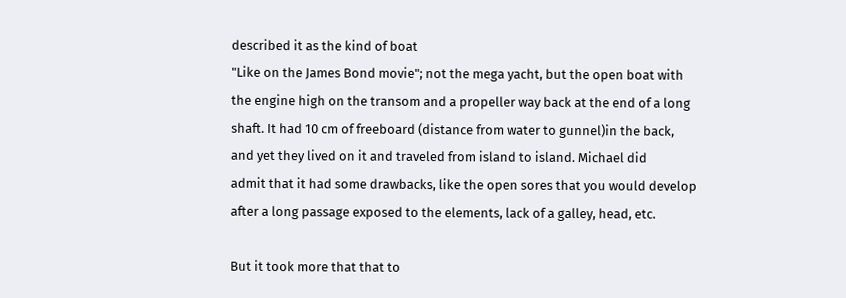described it as the kind of boat
"Like on the James Bond movie"; not the mega yacht, but the open boat with
the engine high on the transom and a propeller way back at the end of a long
shaft. It had 10 cm of freeboard (distance from water to gunnel)in the back,
and yet they lived on it and traveled from island to island. Michael did
admit that it had some drawbacks, like the open sores that you would develop
after a long passage exposed to the elements, lack of a galley, head, etc.

But it took more that that to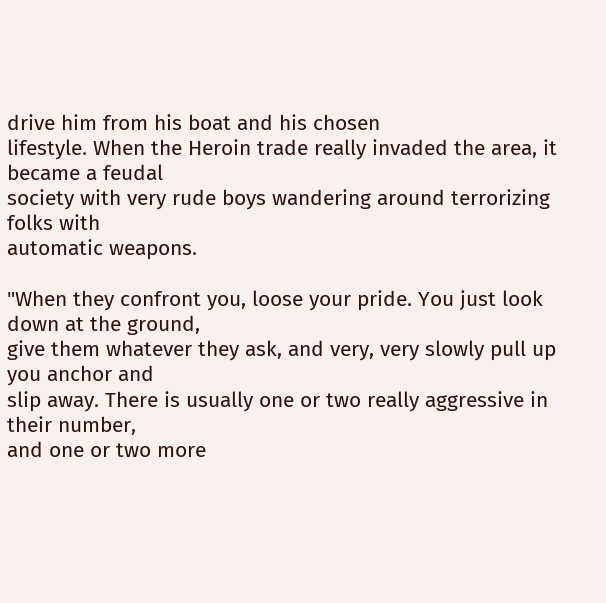drive him from his boat and his chosen
lifestyle. When the Heroin trade really invaded the area, it became a feudal
society with very rude boys wandering around terrorizing folks with
automatic weapons.

"When they confront you, loose your pride. You just look down at the ground,
give them whatever they ask, and very, very slowly pull up you anchor and
slip away. There is usually one or two really aggressive in their number,
and one or two more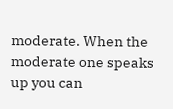moderate. When the moderate one speaks up you can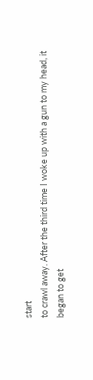start
to crawl away. After the third time I woke up with a gun to my head, it
began to get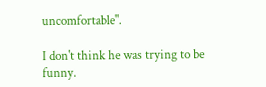uncomfortable".

I don't think he was trying to be funny.